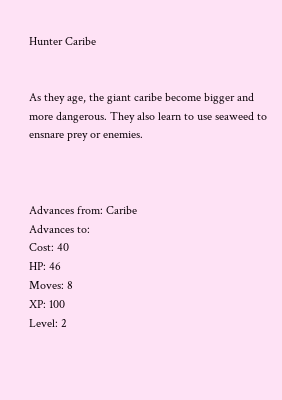Hunter Caribe


As they age, the giant caribe become bigger and more dangerous. They also learn to use seaweed to ensnare prey or enemies.



Advances from: Caribe
Advances to:
Cost: 40
HP: 46
Moves: 8
XP: 100
Level: 2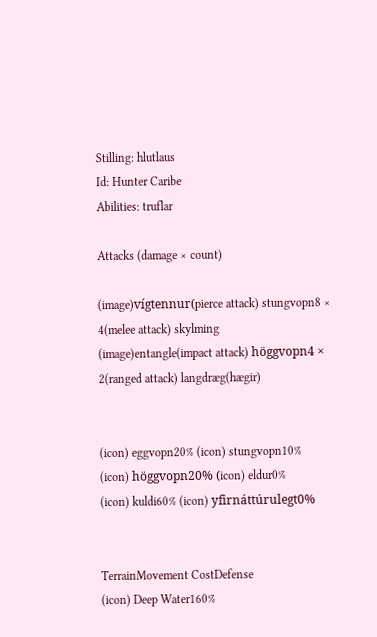Stilling: hlutlaus
Id: Hunter Caribe
Abilities: truflar

Attacks (damage × count)

(image)vígtennur(pierce attack) stungvopn8 × 4(melee attack) skylming
(image)entangle(impact attack) höggvopn4 × 2(ranged attack) langdræg(hægir)


(icon) eggvopn20% (icon) stungvopn10%
(icon) höggvopn20% (icon) eldur0%
(icon) kuldi60% (icon) yfirnáttúrulegt0%


TerrainMovement CostDefense
(icon) Deep Water160%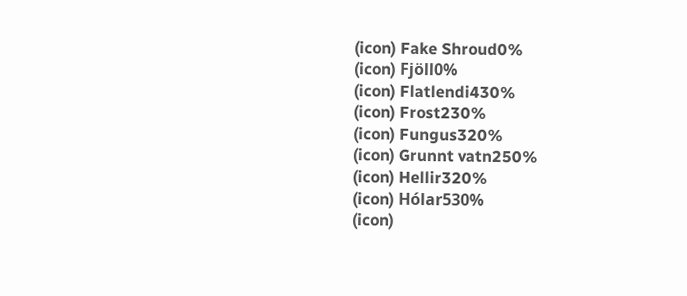(icon) Fake Shroud0%
(icon) Fjöll0%
(icon) Flatlendi430%
(icon) Frost230%
(icon) Fungus320%
(icon) Grunnt vatn250%
(icon) Hellir320%
(icon) Hólar530%
(icon)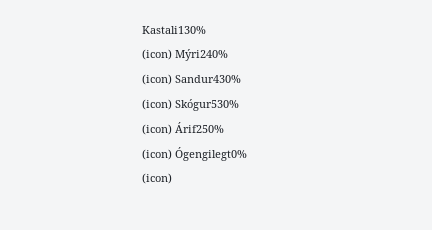Kastali130%
(icon) Mýri240%
(icon) Sandur430%
(icon) Skógur530%
(icon) Árif250%
(icon) Ógengilegt0%
(icon)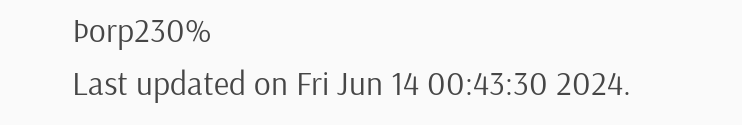Þorp230%
Last updated on Fri Jun 14 00:43:30 2024.